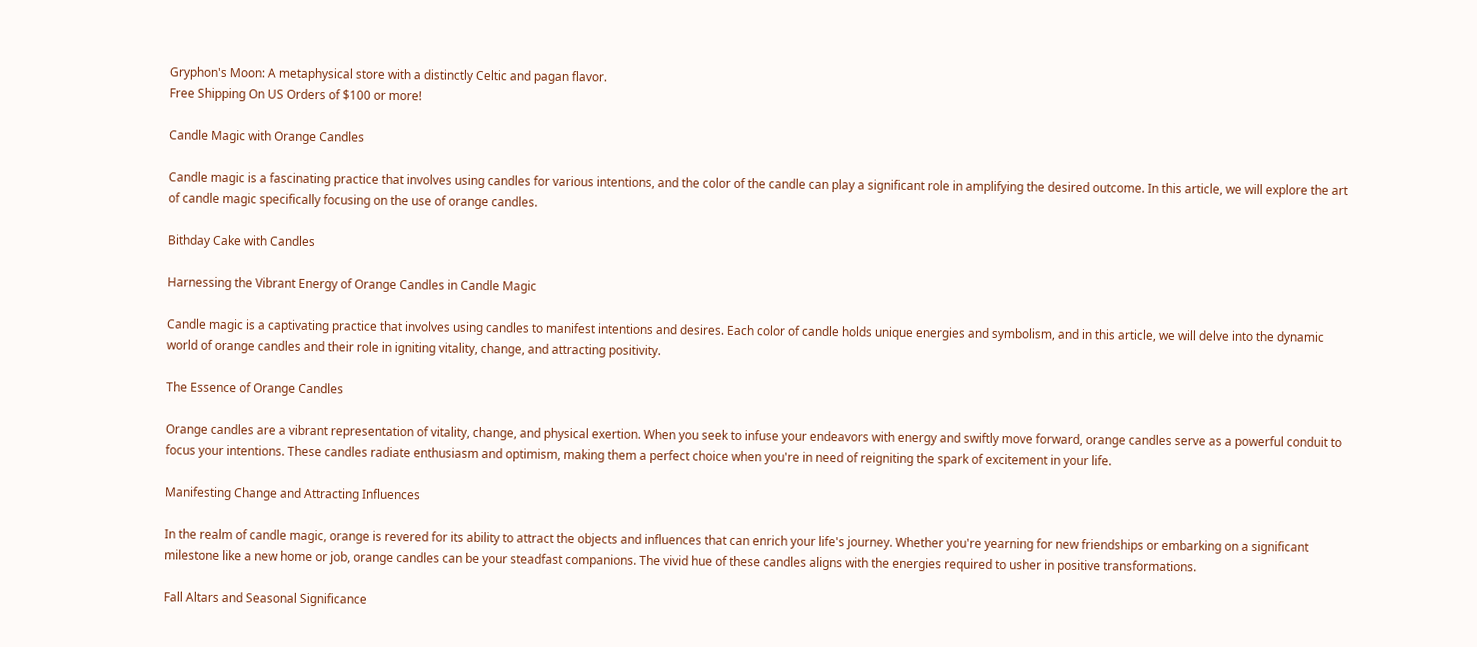Gryphon's Moon: A metaphysical store with a distinctly Celtic and pagan flavor.
Free Shipping On US Orders of $100 or more!

Candle Magic with Orange Candles

Candle magic is a fascinating practice that involves using candles for various intentions, and the color of the candle can play a significant role in amplifying the desired outcome. In this article, we will explore the art of candle magic specifically focusing on the use of orange candles.

Bithday Cake with Candles

Harnessing the Vibrant Energy of Orange Candles in Candle Magic

Candle magic is a captivating practice that involves using candles to manifest intentions and desires. Each color of candle holds unique energies and symbolism, and in this article, we will delve into the dynamic world of orange candles and their role in igniting vitality, change, and attracting positivity.

The Essence of Orange Candles

Orange candles are a vibrant representation of vitality, change, and physical exertion. When you seek to infuse your endeavors with energy and swiftly move forward, orange candles serve as a powerful conduit to focus your intentions. These candles radiate enthusiasm and optimism, making them a perfect choice when you're in need of reigniting the spark of excitement in your life.

Manifesting Change and Attracting Influences

In the realm of candle magic, orange is revered for its ability to attract the objects and influences that can enrich your life's journey. Whether you're yearning for new friendships or embarking on a significant milestone like a new home or job, orange candles can be your steadfast companions. The vivid hue of these candles aligns with the energies required to usher in positive transformations.

Fall Altars and Seasonal Significance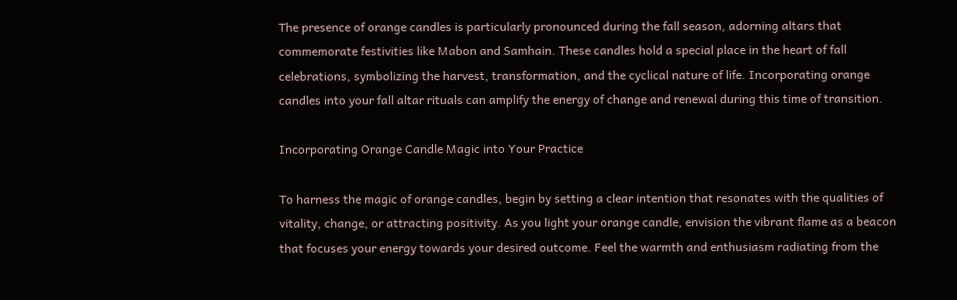The presence of orange candles is particularly pronounced during the fall season, adorning altars that commemorate festivities like Mabon and Samhain. These candles hold a special place in the heart of fall celebrations, symbolizing the harvest, transformation, and the cyclical nature of life. Incorporating orange candles into your fall altar rituals can amplify the energy of change and renewal during this time of transition.

Incorporating Orange Candle Magic into Your Practice

To harness the magic of orange candles, begin by setting a clear intention that resonates with the qualities of vitality, change, or attracting positivity. As you light your orange candle, envision the vibrant flame as a beacon that focuses your energy towards your desired outcome. Feel the warmth and enthusiasm radiating from the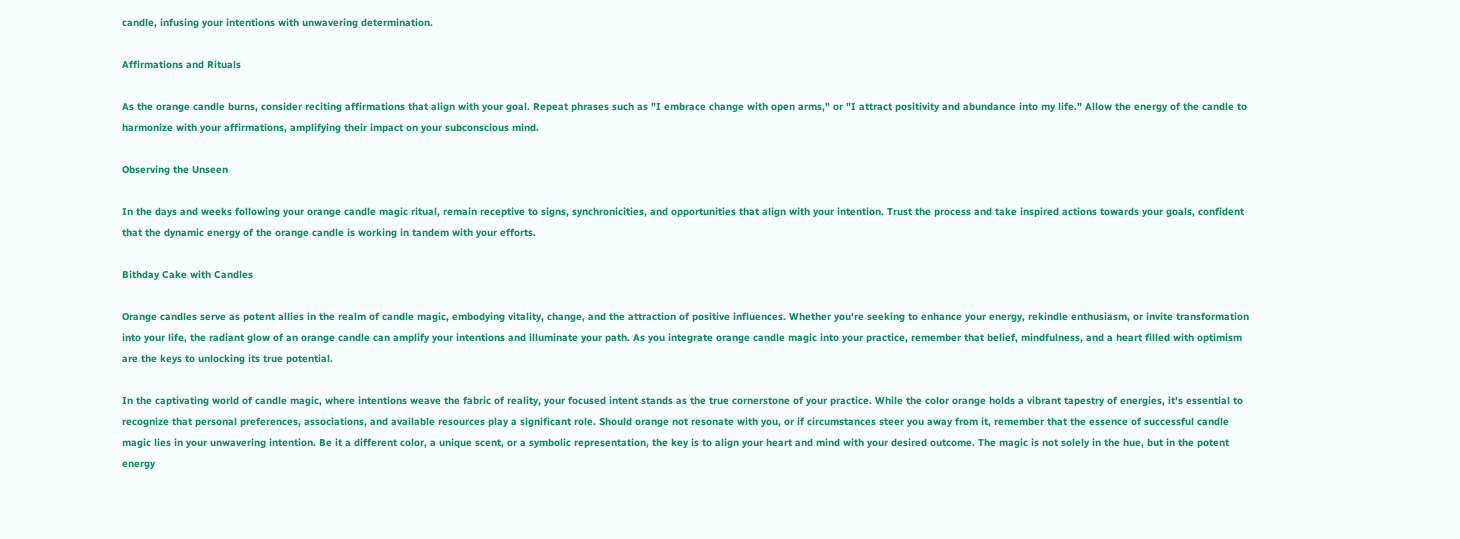candle, infusing your intentions with unwavering determination.

Affirmations and Rituals

As the orange candle burns, consider reciting affirmations that align with your goal. Repeat phrases such as "I embrace change with open arms," or "I attract positivity and abundance into my life." Allow the energy of the candle to harmonize with your affirmations, amplifying their impact on your subconscious mind.

Observing the Unseen

In the days and weeks following your orange candle magic ritual, remain receptive to signs, synchronicities, and opportunities that align with your intention. Trust the process and take inspired actions towards your goals, confident that the dynamic energy of the orange candle is working in tandem with your efforts.

Bithday Cake with Candles

Orange candles serve as potent allies in the realm of candle magic, embodying vitality, change, and the attraction of positive influences. Whether you're seeking to enhance your energy, rekindle enthusiasm, or invite transformation into your life, the radiant glow of an orange candle can amplify your intentions and illuminate your path. As you integrate orange candle magic into your practice, remember that belief, mindfulness, and a heart filled with optimism are the keys to unlocking its true potential.

In the captivating world of candle magic, where intentions weave the fabric of reality, your focused intent stands as the true cornerstone of your practice. While the color orange holds a vibrant tapestry of energies, it's essential to recognize that personal preferences, associations, and available resources play a significant role. Should orange not resonate with you, or if circumstances steer you away from it, remember that the essence of successful candle magic lies in your unwavering intention. Be it a different color, a unique scent, or a symbolic representation, the key is to align your heart and mind with your desired outcome. The magic is not solely in the hue, but in the potent energy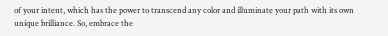of your intent, which has the power to transcend any color and illuminate your path with its own unique brilliance. So, embrace the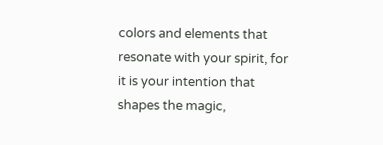colors and elements that resonate with your spirit, for it is your intention that shapes the magic,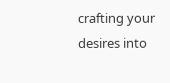crafting your desires into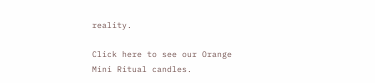reality.

Click here to see our Orange Mini Ritual candles.